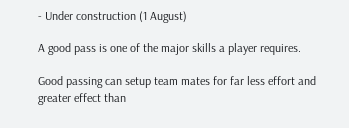- Under construction (1 August)

A good pass is one of the major skills a player requires.

Good passing can setup team mates for far less effort and greater effect than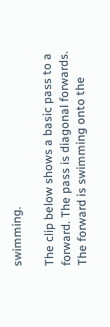swimming.

The clip below shows a basic pass to a forward. The pass is diagonal forwards. The forward is swimming onto the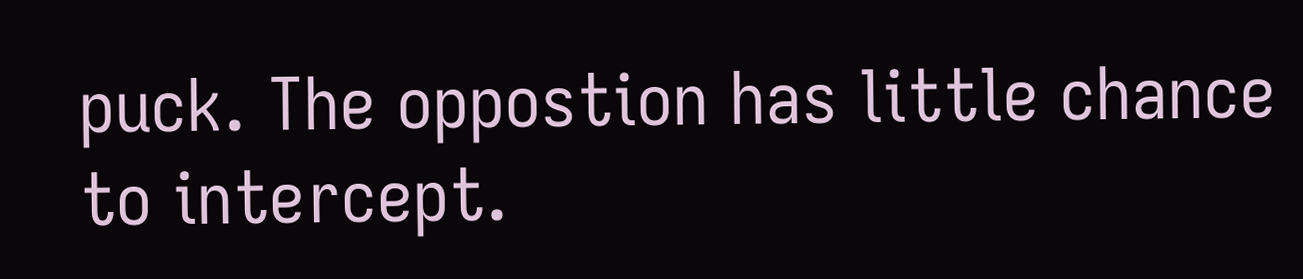puck. The oppostion has little chance to intercept.